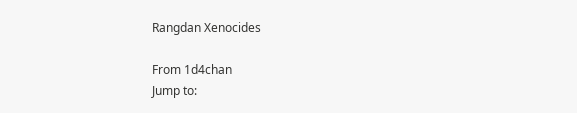Rangdan Xenocides

From 1d4chan
Jump to: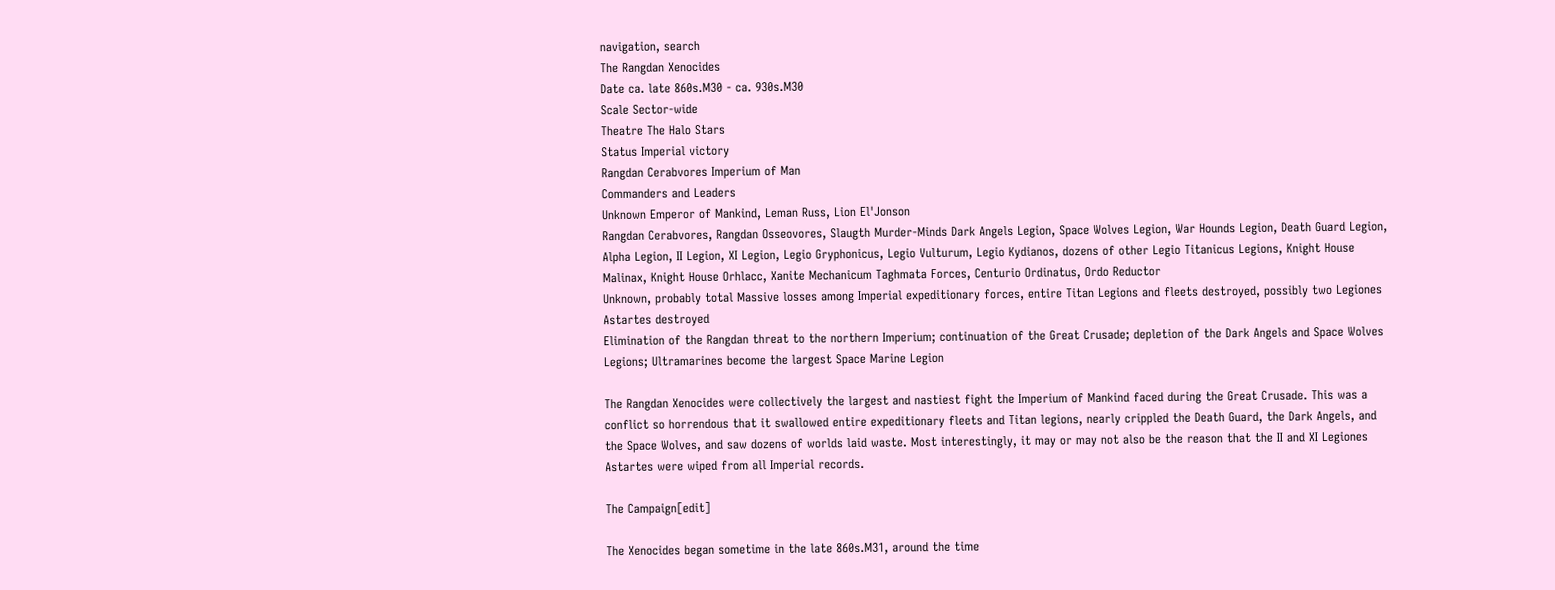navigation, search
The Rangdan Xenocides
Date ca. late 860s.M30 - ca. 930s.M30
Scale Sector-wide
Theatre The Halo Stars
Status Imperial victory
Rangdan Cerabvores Imperium of Man
Commanders and Leaders
Unknown Emperor of Mankind, Leman Russ, Lion El'Jonson
Rangdan Cerabvores, Rangdan Osseovores, Slaugth Murder-Minds Dark Angels Legion, Space Wolves Legion, War Hounds Legion, Death Guard Legion, Alpha Legion, II Legion, XI Legion, Legio Gryphonicus, Legio Vulturum, Legio Kydianos, dozens of other Legio Titanicus Legions, Knight House Malinax, Knight House Orhlacc, Xanite Mechanicum Taghmata Forces, Centurio Ordinatus, Ordo Reductor
Unknown, probably total Massive losses among Imperial expeditionary forces, entire Titan Legions and fleets destroyed, possibly two Legiones Astartes destroyed
Elimination of the Rangdan threat to the northern Imperium; continuation of the Great Crusade; depletion of the Dark Angels and Space Wolves Legions; Ultramarines become the largest Space Marine Legion

The Rangdan Xenocides were collectively the largest and nastiest fight the Imperium of Mankind faced during the Great Crusade. This was a conflict so horrendous that it swallowed entire expeditionary fleets and Titan legions, nearly crippled the Death Guard, the Dark Angels, and the Space Wolves, and saw dozens of worlds laid waste. Most interestingly, it may or may not also be the reason that the II and XI Legiones Astartes were wiped from all Imperial records.

The Campaign[edit]

The Xenocides began sometime in the late 860s.M31, around the time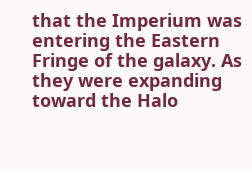that the Imperium was entering the Eastern Fringe of the galaxy. As they were expanding toward the Halo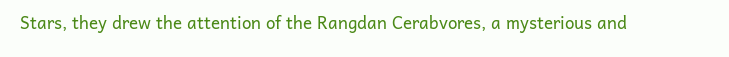Stars, they drew the attention of the Rangdan Cerabvores, a mysterious and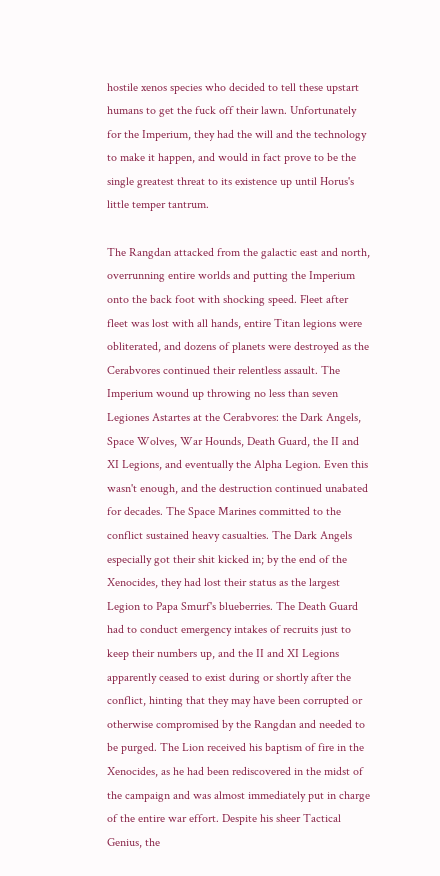hostile xenos species who decided to tell these upstart humans to get the fuck off their lawn. Unfortunately for the Imperium, they had the will and the technology to make it happen, and would in fact prove to be the single greatest threat to its existence up until Horus's little temper tantrum.

The Rangdan attacked from the galactic east and north, overrunning entire worlds and putting the Imperium onto the back foot with shocking speed. Fleet after fleet was lost with all hands, entire Titan legions were obliterated, and dozens of planets were destroyed as the Cerabvores continued their relentless assault. The Imperium wound up throwing no less than seven Legiones Astartes at the Cerabvores: the Dark Angels, Space Wolves, War Hounds, Death Guard, the II and XI Legions, and eventually the Alpha Legion. Even this wasn't enough, and the destruction continued unabated for decades. The Space Marines committed to the conflict sustained heavy casualties. The Dark Angels especially got their shit kicked in; by the end of the Xenocides, they had lost their status as the largest Legion to Papa Smurf's blueberries. The Death Guard had to conduct emergency intakes of recruits just to keep their numbers up, and the II and XI Legions apparently ceased to exist during or shortly after the conflict, hinting that they may have been corrupted or otherwise compromised by the Rangdan and needed to be purged. The Lion received his baptism of fire in the Xenocides, as he had been rediscovered in the midst of the campaign and was almost immediately put in charge of the entire war effort. Despite his sheer Tactical Genius, the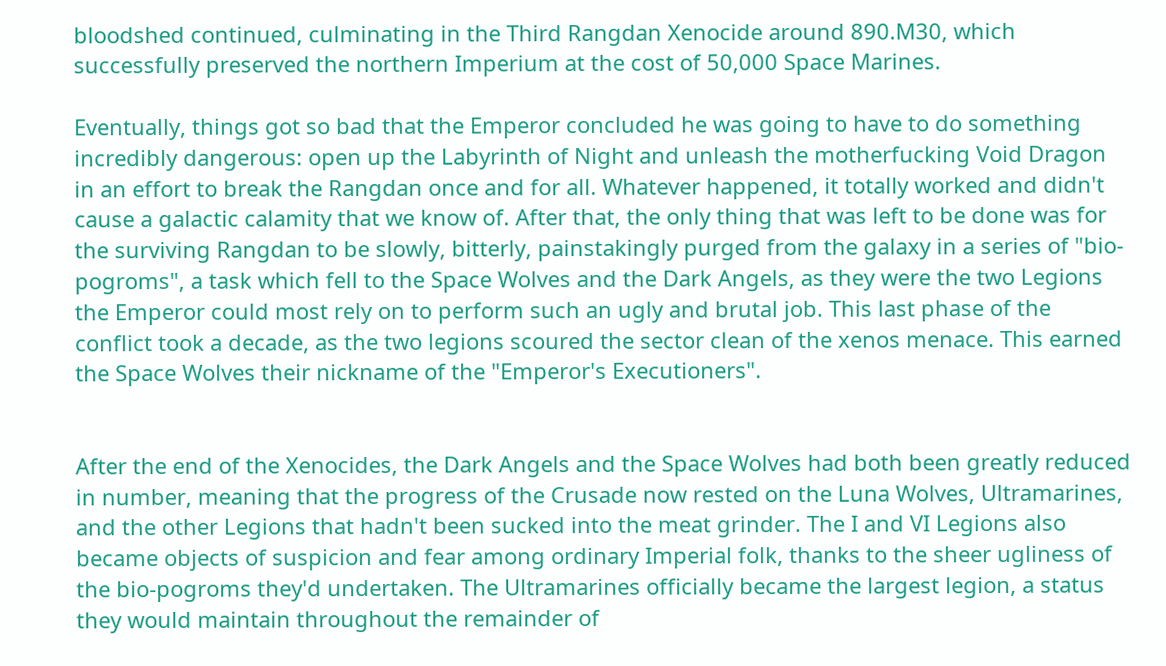bloodshed continued, culminating in the Third Rangdan Xenocide around 890.M30, which successfully preserved the northern Imperium at the cost of 50,000 Space Marines.

Eventually, things got so bad that the Emperor concluded he was going to have to do something incredibly dangerous: open up the Labyrinth of Night and unleash the motherfucking Void Dragon in an effort to break the Rangdan once and for all. Whatever happened, it totally worked and didn't cause a galactic calamity that we know of. After that, the only thing that was left to be done was for the surviving Rangdan to be slowly, bitterly, painstakingly purged from the galaxy in a series of "bio-pogroms", a task which fell to the Space Wolves and the Dark Angels, as they were the two Legions the Emperor could most rely on to perform such an ugly and brutal job. This last phase of the conflict took a decade, as the two legions scoured the sector clean of the xenos menace. This earned the Space Wolves their nickname of the "Emperor's Executioners".


After the end of the Xenocides, the Dark Angels and the Space Wolves had both been greatly reduced in number, meaning that the progress of the Crusade now rested on the Luna Wolves, Ultramarines, and the other Legions that hadn't been sucked into the meat grinder. The I and VI Legions also became objects of suspicion and fear among ordinary Imperial folk, thanks to the sheer ugliness of the bio-pogroms they'd undertaken. The Ultramarines officially became the largest legion, a status they would maintain throughout the remainder of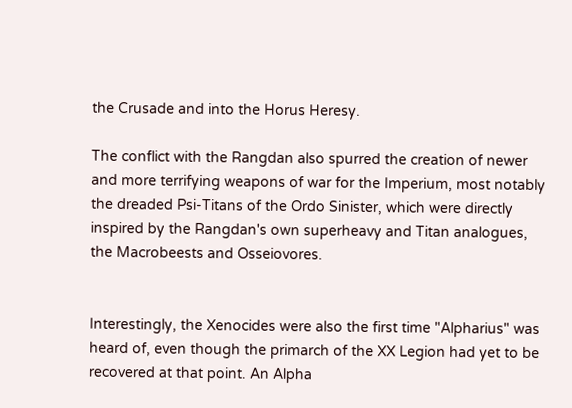the Crusade and into the Horus Heresy.

The conflict with the Rangdan also spurred the creation of newer and more terrifying weapons of war for the Imperium, most notably the dreaded Psi-Titans of the Ordo Sinister, which were directly inspired by the Rangdan's own superheavy and Titan analogues, the Macrobeests and Osseiovores.


Interestingly, the Xenocides were also the first time "Alpharius" was heard of, even though the primarch of the XX Legion had yet to be recovered at that point. An Alpha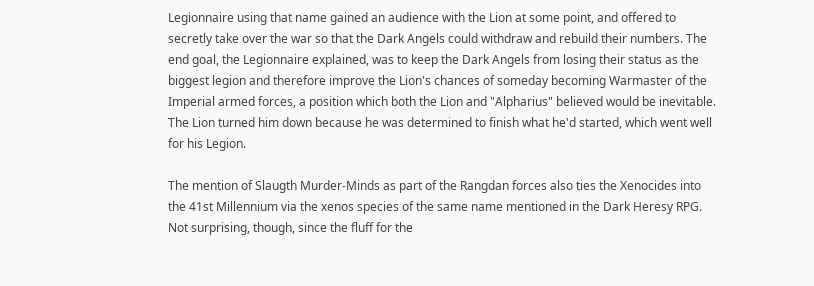Legionnaire using that name gained an audience with the Lion at some point, and offered to secretly take over the war so that the Dark Angels could withdraw and rebuild their numbers. The end goal, the Legionnaire explained, was to keep the Dark Angels from losing their status as the biggest legion and therefore improve the Lion's chances of someday becoming Warmaster of the Imperial armed forces, a position which both the Lion and "Alpharius" believed would be inevitable. The Lion turned him down because he was determined to finish what he'd started, which went well for his Legion.

The mention of Slaugth Murder-Minds as part of the Rangdan forces also ties the Xenocides into the 41st Millennium via the xenos species of the same name mentioned in the Dark Heresy RPG. Not surprising, though, since the fluff for the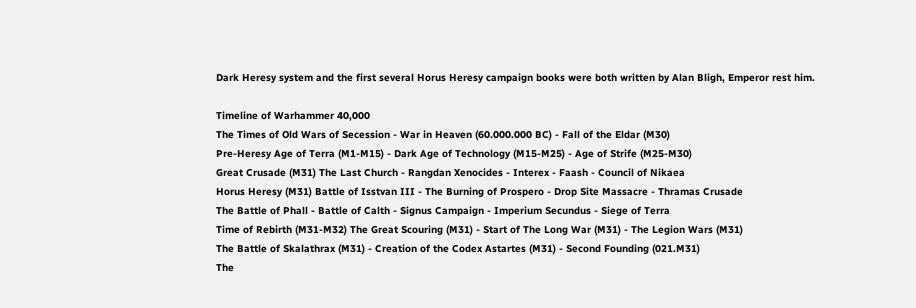Dark Heresy system and the first several Horus Heresy campaign books were both written by Alan Bligh, Emperor rest him.

Timeline of Warhammer 40,000
The Times of Old Wars of Secession - War in Heaven (60.000.000 BC) - Fall of the Eldar (M30)
Pre-Heresy Age of Terra (M1-M15) - Dark Age of Technology (M15-M25) - Age of Strife (M25-M30)
Great Crusade (M31) The Last Church - Rangdan Xenocides - Interex - Faash - Council of Nikaea
Horus Heresy (M31) Battle of Isstvan III - The Burning of Prospero - Drop Site Massacre - Thramas Crusade
The Battle of Phall - Battle of Calth - Signus Campaign - Imperium Secundus - Siege of Terra
Time of Rebirth (M31-M32) The Great Scouring (M31) - Start of The Long War (M31) - The Legion Wars (M31)
The Battle of Skalathrax (M31) - Creation of the Codex Astartes (M31) - Second Founding (021.M31)
The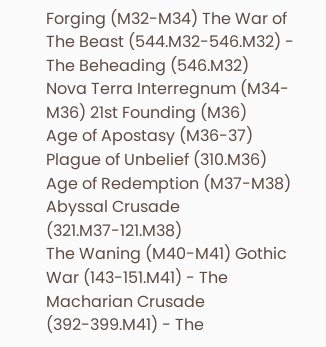Forging (M32-M34) The War of The Beast (544.M32-546.M32) - The Beheading (546.M32)
Nova Terra Interregnum (M34-M36) 21st Founding (M36)
Age of Apostasy (M36-37) Plague of Unbelief (310.M36)
Age of Redemption (M37-M38) Abyssal Crusade (321.M37-121.M38)
The Waning (M40-M41) Gothic War (143-151.M41) - The Macharian Crusade (392-399.M41) - The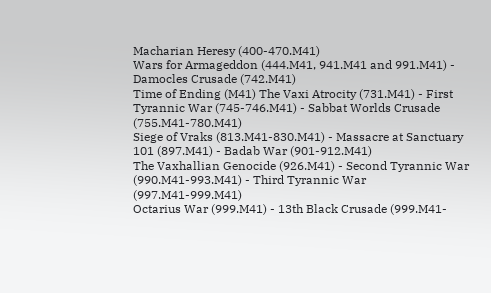Macharian Heresy (400-470.M41)
Wars for Armageddon (444.M41, 941.M41 and 991.M41) - Damocles Crusade (742.M41)
Time of Ending (M41) The Vaxi Atrocity (731.M41) - First Tyrannic War (745-746.M41) - Sabbat Worlds Crusade (755.M41-780.M41)
Siege of Vraks (813.M41-830.M41) - Massacre at Sanctuary 101 (897.M41) - Badab War (901-912.M41)
The Vaxhallian Genocide (926.M41) - Second Tyrannic War (990.M41-993.M41) - Third Tyrannic War (997.M41-999.M41)
Octarius War (999.M41) - 13th Black Crusade (999.M41-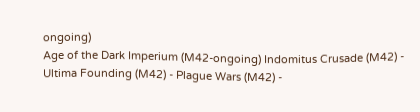ongoing)
Age of the Dark Imperium (M42-ongoing) Indomitus Crusade (M42) - Ultima Founding (M42) - Plague Wars (M42) -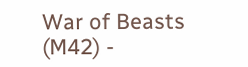War of Beasts (M42) -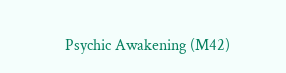Psychic Awakening (M42)